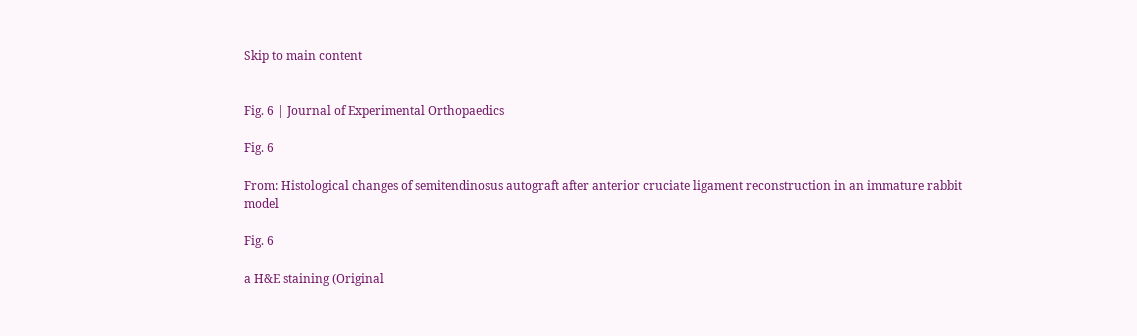Skip to main content


Fig. 6 | Journal of Experimental Orthopaedics

Fig. 6

From: Histological changes of semitendinosus autograft after anterior cruciate ligament reconstruction in an immature rabbit model

Fig. 6

a H&E staining (Original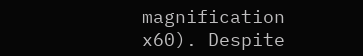magnification x60). Despite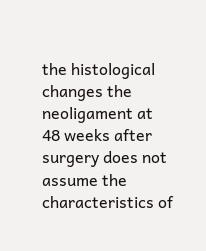the histological changes the neoligament at 48 weeks after surgery does not assume the characteristics of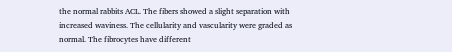the normal rabbits ACL. The fibers showed a slight separation with increased waviness. The cellularity and vascularity were graded as normal. The fibrocytes have different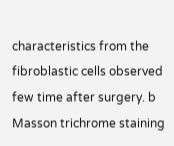characteristics from the fibroblastic cells observed few time after surgery. b Masson trichrome staining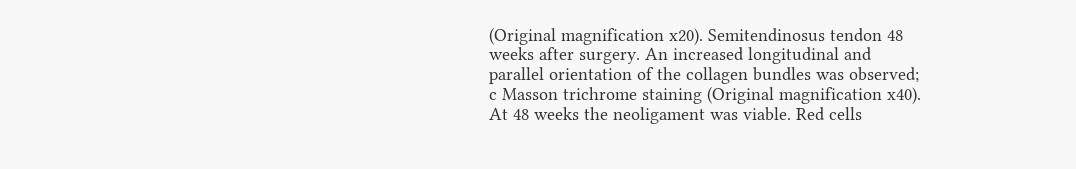(Original magnification x20). Semitendinosus tendon 48 weeks after surgery. An increased longitudinal and parallel orientation of the collagen bundles was observed; c Masson trichrome staining (Original magnification x40). At 48 weeks the neoligament was viable. Red cells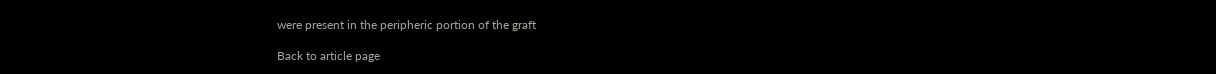were present in the peripheric portion of the graft

Back to article page